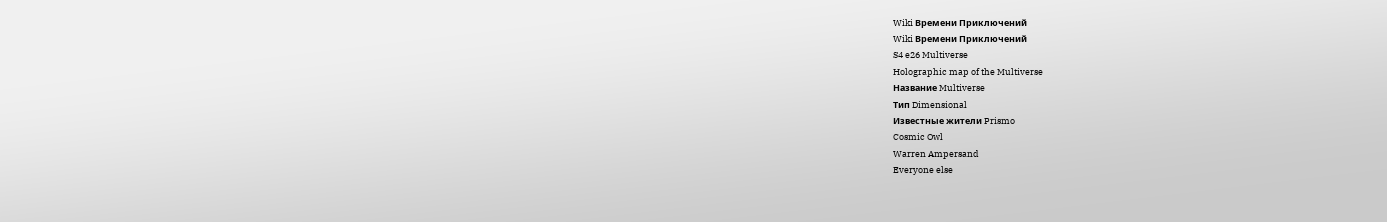Wiki Времени Приключений
Wiki Времени Приключений
S4 e26 Multiverse
Holographic map of the Multiverse
Название Multiverse
Тип Dimensional
Известные жители Prismo
Cosmic Owl
Warren Ampersand
Everyone else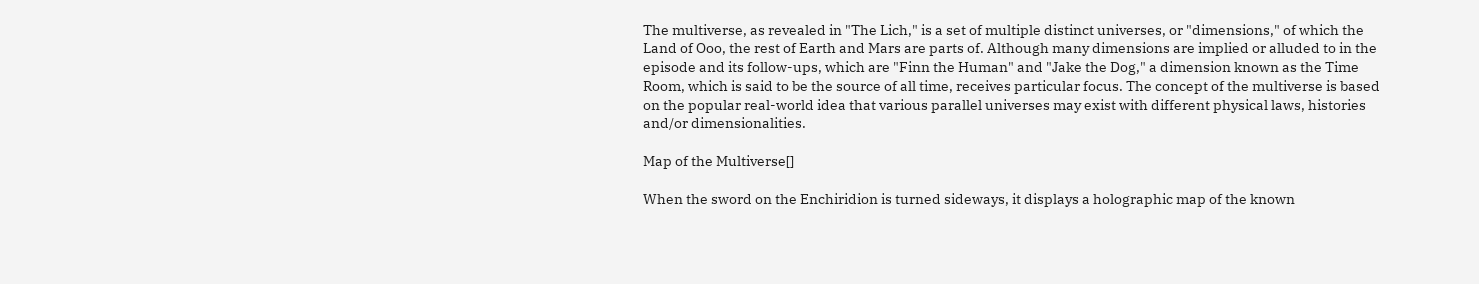The multiverse, as revealed in "The Lich," is a set of multiple distinct universes, or "dimensions," of which the Land of Ooo, the rest of Earth and Mars are parts of. Although many dimensions are implied or alluded to in the episode and its follow-ups, which are "Finn the Human" and "Jake the Dog," a dimension known as the Time Room, which is said to be the source of all time, receives particular focus. The concept of the multiverse is based on the popular real-world idea that various parallel universes may exist with different physical laws, histories and/or dimensionalities.

Map of the Multiverse[]

When the sword on the Enchiridion is turned sideways, it displays a holographic map of the known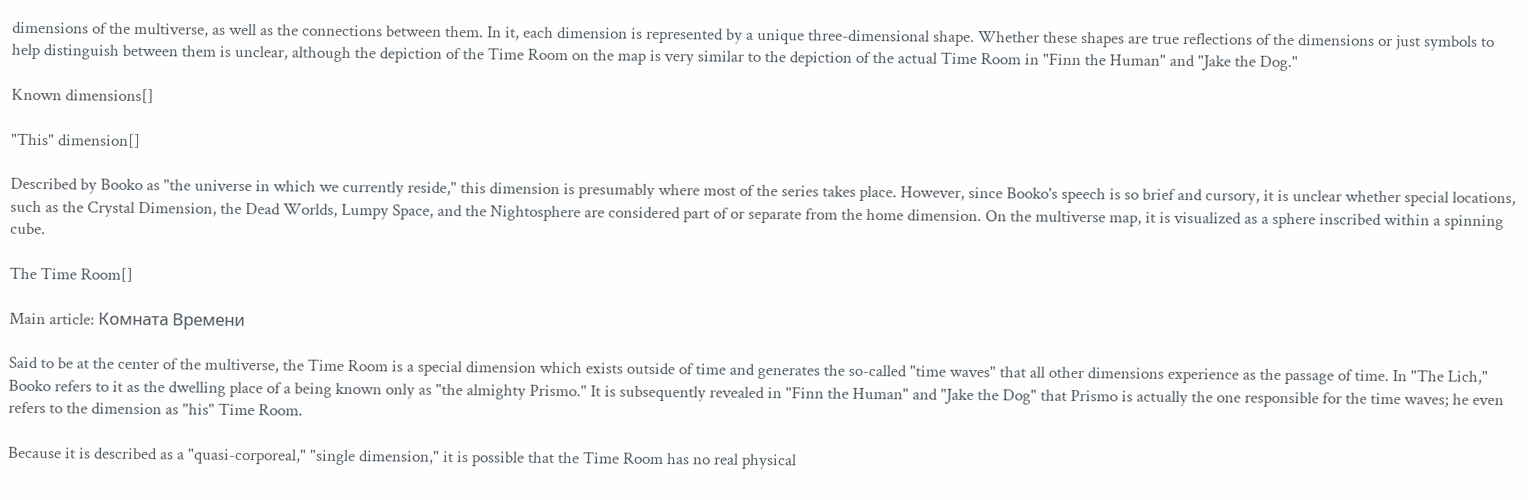dimensions of the multiverse, as well as the connections between them. In it, each dimension is represented by a unique three-dimensional shape. Whether these shapes are true reflections of the dimensions or just symbols to help distinguish between them is unclear, although the depiction of the Time Room on the map is very similar to the depiction of the actual Time Room in "Finn the Human" and "Jake the Dog."

Known dimensions[]

"This" dimension[]

Described by Booko as "the universe in which we currently reside," this dimension is presumably where most of the series takes place. However, since Booko's speech is so brief and cursory, it is unclear whether special locations, such as the Crystal Dimension, the Dead Worlds, Lumpy Space, and the Nightosphere are considered part of or separate from the home dimension. On the multiverse map, it is visualized as a sphere inscribed within a spinning cube.

The Time Room[]

Main article: Комната Времени

Said to be at the center of the multiverse, the Time Room is a special dimension which exists outside of time and generates the so-called "time waves" that all other dimensions experience as the passage of time. In "The Lich," Booko refers to it as the dwelling place of a being known only as "the almighty Prismo." It is subsequently revealed in "Finn the Human" and "Jake the Dog" that Prismo is actually the one responsible for the time waves; he even refers to the dimension as "his" Time Room.

Because it is described as a "quasi-corporeal," "single dimension," it is possible that the Time Room has no real physical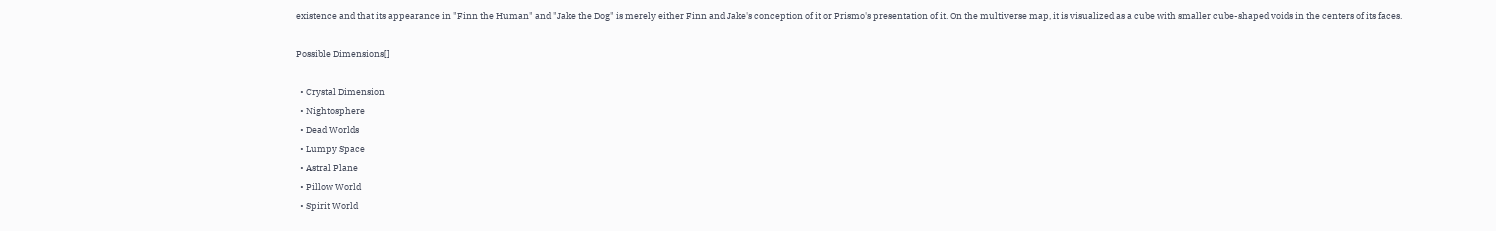existence and that its appearance in "Finn the Human" and "Jake the Dog" is merely either Finn and Jake's conception of it or Prismo's presentation of it. On the multiverse map, it is visualized as a cube with smaller cube-shaped voids in the centers of its faces.

Possible Dimensions[]

  • Crystal Dimension
  • Nightosphere
  • Dead Worlds
  • Lumpy Space
  • Astral Plane
  • Pillow World
  • Spirit World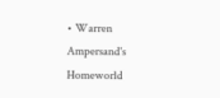• Warren Ampersand's Homeworld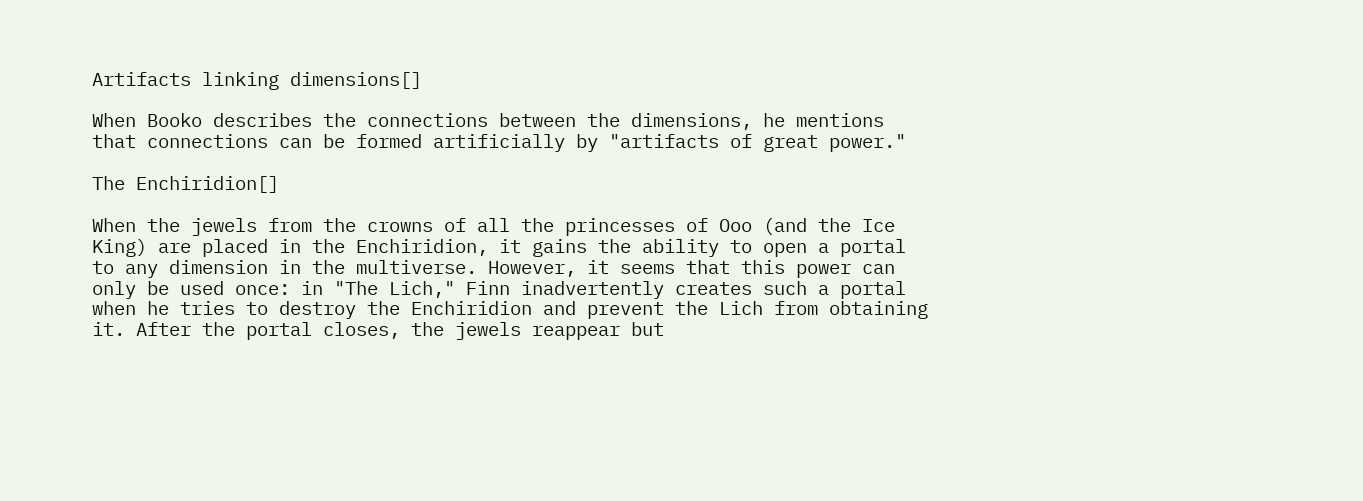Artifacts linking dimensions[]

When Booko describes the connections between the dimensions, he mentions that connections can be formed artificially by "artifacts of great power."

The Enchiridion[]

When the jewels from the crowns of all the princesses of Ooo (and the Ice King) are placed in the Enchiridion, it gains the ability to open a portal to any dimension in the multiverse. However, it seems that this power can only be used once: in "The Lich," Finn inadvertently creates such a portal when he tries to destroy the Enchiridion and prevent the Lich from obtaining it. After the portal closes, the jewels reappear but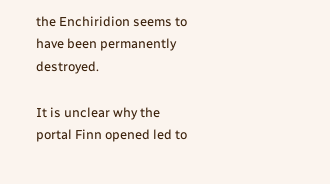the Enchiridion seems to have been permanently destroyed.

It is unclear why the portal Finn opened led to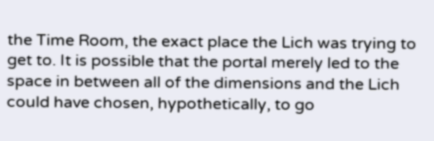the Time Room, the exact place the Lich was trying to get to. It is possible that the portal merely led to the space in between all of the dimensions and the Lich could have chosen, hypothetically, to go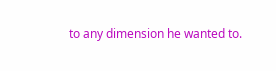to any dimension he wanted to.